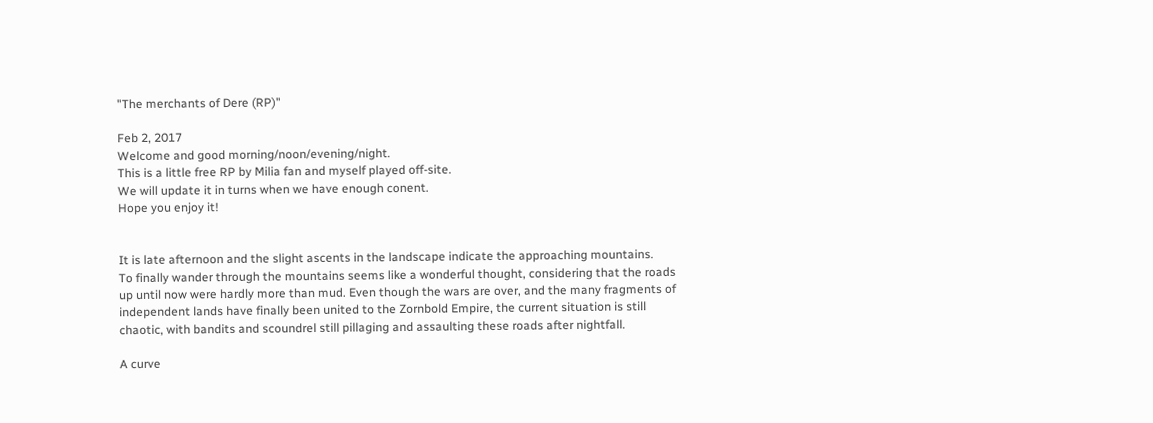"The merchants of Dere (RP)"

Feb 2, 2017
Welcome and good morning/noon/evening/night.
This is a little free RP by Milia fan and myself played off-site.
We will update it in turns when we have enough conent.
Hope you enjoy it!


It is late afternoon and the slight ascents in the landscape indicate the approaching mountains.
To finally wander through the mountains seems like a wonderful thought, considering that the roads up until now were hardly more than mud. Even though the wars are over, and the many fragments of independent lands have finally been united to the Zornbold Empire, the current situation is still chaotic, with bandits and scoundrel still pillaging and assaulting these roads after nightfall.

A curve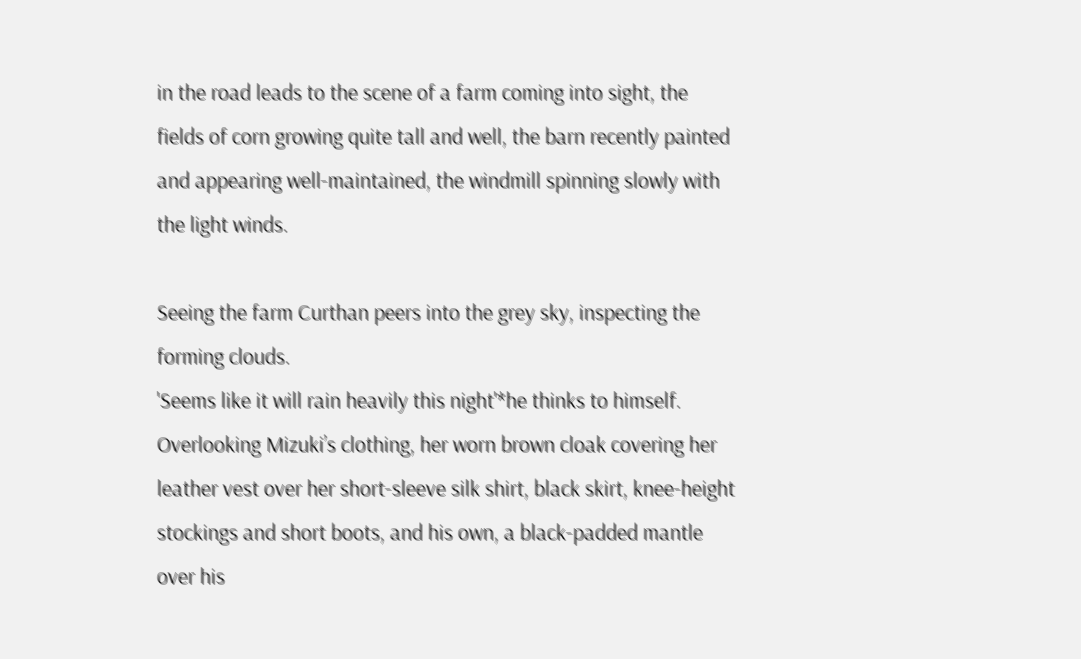in the road leads to the scene of a farm coming into sight, the fields of corn growing quite tall and well, the barn recently painted and appearing well-maintained, the windmill spinning slowly with the light winds.

Seeing the farm Curthan peers into the grey sky, inspecting the forming clouds.
'Seems like it will rain heavily this night'*he thinks to himself.
Overlooking Mizuki’s clothing, her worn brown cloak covering her leather vest over her short-sleeve silk shirt, black skirt, knee-height stockings and short boots, and his own, a black-padded mantle over his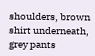shoulders, brown shirt underneath, grey pants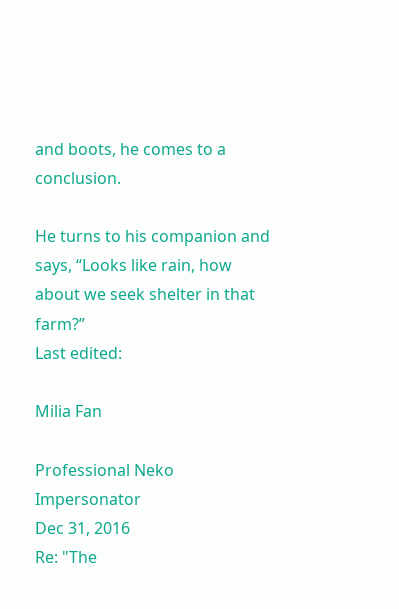and boots, he comes to a conclusion.

He turns to his companion and says, “Looks like rain, how about we seek shelter in that farm?”
Last edited:

Milia Fan

Professional Neko Impersonator
Dec 31, 2016
Re: "The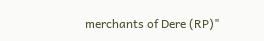merchants of Dere (RP)"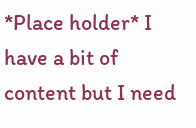*Place holder* I have a bit of content but I need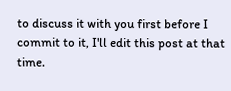to discuss it with you first before I commit to it, I'll edit this post at that time.